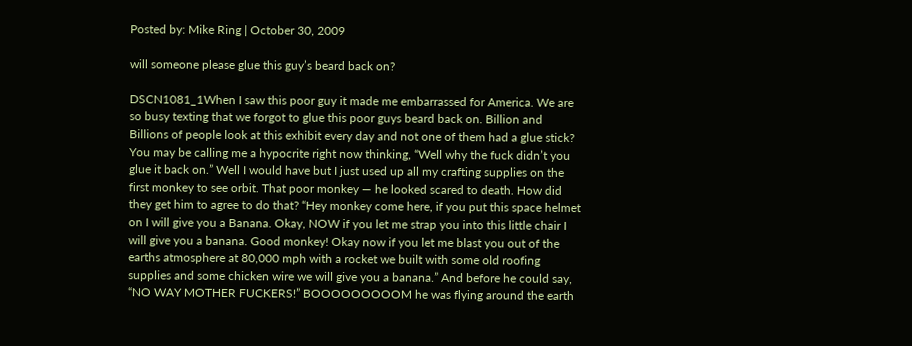Posted by: Mike Ring | October 30, 2009

will someone please glue this guy’s beard back on?

DSCN1081_1When I saw this poor guy it made me embarrassed for America. We are so busy texting that we forgot to glue this poor guys beard back on. Billion and Billions of people look at this exhibit every day and not one of them had a glue stick? You may be calling me a hypocrite right now thinking, “Well why the fuck didn’t you glue it back on.” Well I would have but I just used up all my crafting supplies on the first monkey to see orbit. That poor monkey — he looked scared to death. How did they get him to agree to do that? “Hey monkey come here, if you put this space helmet on I will give you a Banana. Okay, NOW if you let me strap you into this little chair I will give you a banana. Good monkey! Okay now if you let me blast you out of the earths atmosphere at 80,000 mph with a rocket we built with some old roofing supplies and some chicken wire we will give you a banana.” And before he could say, “NO WAY MOTHER FUCKERS!” BOOOOOOOOOM he was flying around the earth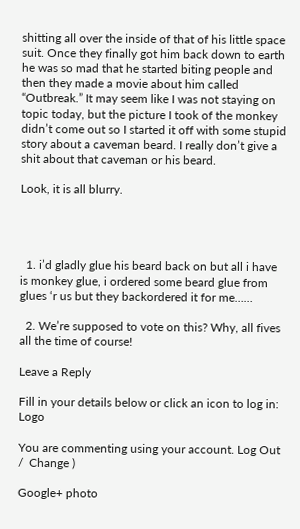shitting all over the inside of that of his little space suit. Once they finally got him back down to earth he was so mad that he started biting people and then they made a movie about him called “Outbreak.” It may seem like I was not staying on topic today, but the picture I took of the monkey didn’t come out so I started it off with some stupid story about a caveman beard. I really don’t give a shit about that caveman or his beard.

Look, it is all blurry.




  1. i’d gladly glue his beard back on but all i have is monkey glue, i ordered some beard glue from glues ‘r us but they backordered it for me……

  2. We’re supposed to vote on this? Why, all fives all the time of course!

Leave a Reply

Fill in your details below or click an icon to log in: Logo

You are commenting using your account. Log Out /  Change )

Google+ photo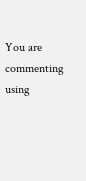You are commenting using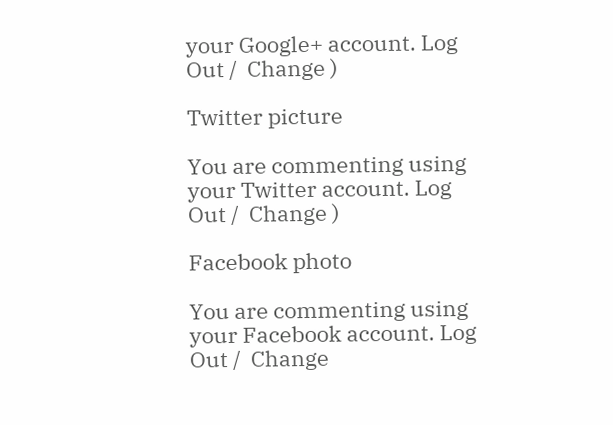your Google+ account. Log Out /  Change )

Twitter picture

You are commenting using your Twitter account. Log Out /  Change )

Facebook photo

You are commenting using your Facebook account. Log Out /  Change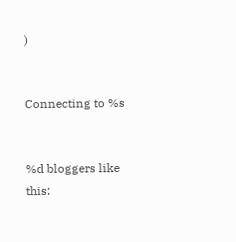)


Connecting to %s


%d bloggers like this: